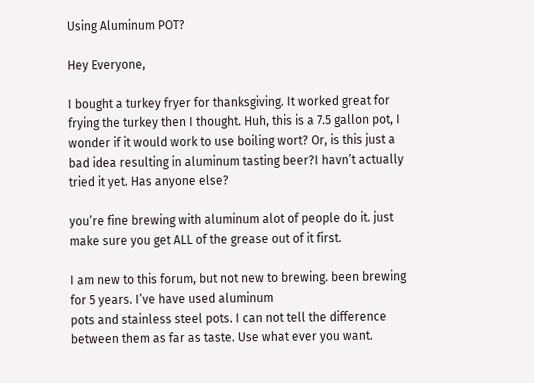Using Aluminum POT?

Hey Everyone,

I bought a turkey fryer for thanksgiving. It worked great for frying the turkey then I thought. Huh, this is a 7.5 gallon pot, I wonder if it would work to use boiling wort? Or, is this just a bad idea resulting in aluminum tasting beer?I havn’t actually tried it yet. Has anyone else?

you’re fine brewing with aluminum alot of people do it. just make sure you get ALL of the grease out of it first.

I am new to this forum, but not new to brewing. been brewing for 5 years. I’ve have used aluminum
pots and stainless steel pots. I can not tell the difference between them as far as taste. Use what ever you want.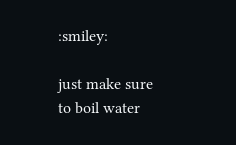:smiley:

just make sure to boil water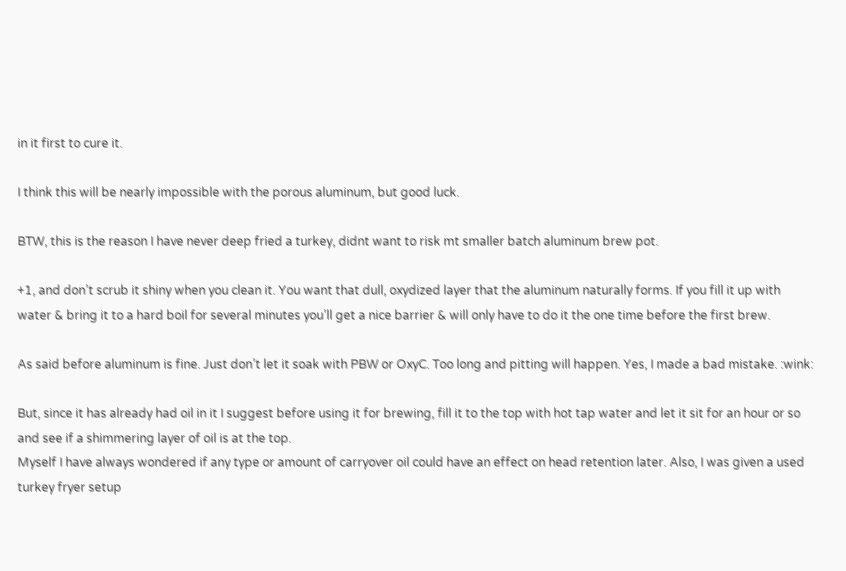in it first to cure it.

I think this will be nearly impossible with the porous aluminum, but good luck.

BTW, this is the reason I have never deep fried a turkey, didnt want to risk mt smaller batch aluminum brew pot.

+1, and don’t scrub it shiny when you clean it. You want that dull, oxydized layer that the aluminum naturally forms. If you fill it up with water & bring it to a hard boil for several minutes you’ll get a nice barrier & will only have to do it the one time before the first brew.

As said before aluminum is fine. Just don’t let it soak with PBW or OxyC. Too long and pitting will happen. Yes, I made a bad mistake. :wink:

But, since it has already had oil in it I suggest before using it for brewing, fill it to the top with hot tap water and let it sit for an hour or so and see if a shimmering layer of oil is at the top.
Myself I have always wondered if any type or amount of carryover oil could have an effect on head retention later. Also, I was given a used turkey fryer setup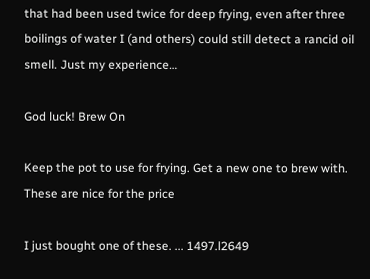that had been used twice for deep frying, even after three boilings of water I (and others) could still detect a rancid oil smell. Just my experience…

God luck! Brew On

Keep the pot to use for frying. Get a new one to brew with. These are nice for the price

I just bought one of these. ... 1497.l2649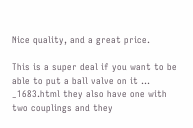Nice quality, and a great price.

This is a super deal if you want to be able to put a ball valve on it … _1683.html they also have one with two couplings and they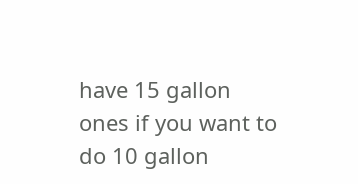have 15 gallon ones if you want to do 10 gallon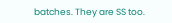batches. They are SS too.